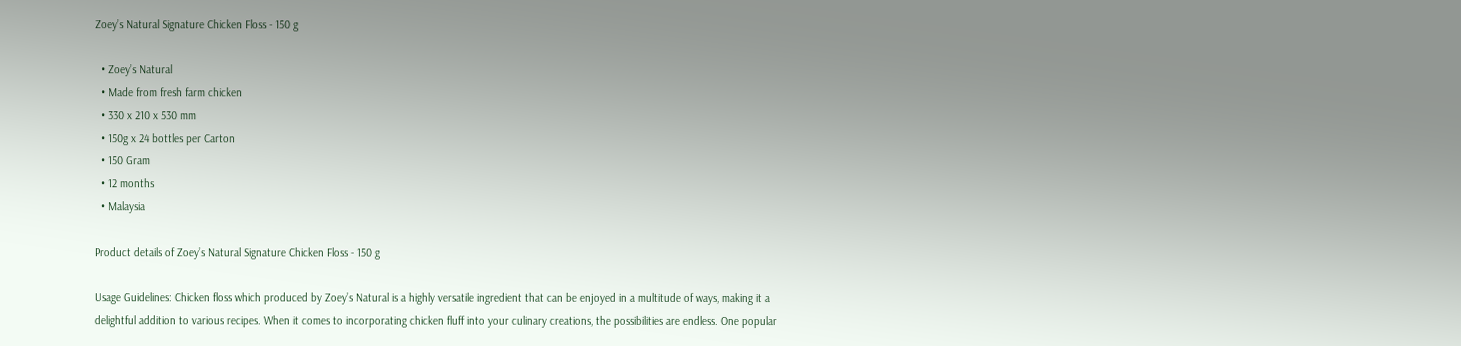Zoey’s Natural Signature Chicken Floss - 150 g

  • Zoey’s Natural
  • Made from fresh farm chicken
  • 330 x 210 x 530 mm
  • 150g x 24 bottles per Carton
  • 150 Gram
  • 12 months
  • Malaysia

Product details of Zoey’s Natural Signature Chicken Floss - 150 g

Usage Guidelines: Chicken floss which produced by Zoey’s Natural is a highly versatile ingredient that can be enjoyed in a multitude of ways, making it a delightful addition to various recipes. When it comes to incorporating chicken fluff into your culinary creations, the possibilities are endless. One popular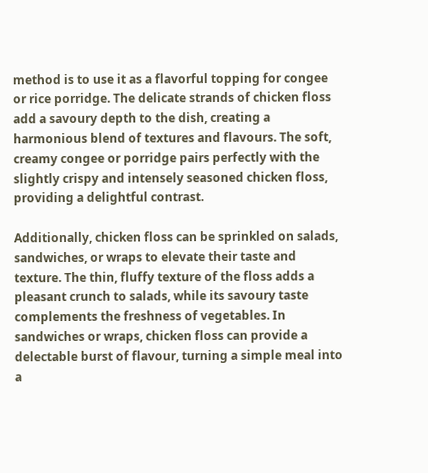method is to use it as a flavorful topping for congee or rice porridge. The delicate strands of chicken floss add a savoury depth to the dish, creating a harmonious blend of textures and flavours. The soft, creamy congee or porridge pairs perfectly with the slightly crispy and intensely seasoned chicken floss, providing a delightful contrast.

Additionally, chicken floss can be sprinkled on salads, sandwiches, or wraps to elevate their taste and texture. The thin, fluffy texture of the floss adds a pleasant crunch to salads, while its savoury taste complements the freshness of vegetables. In sandwiches or wraps, chicken floss can provide a delectable burst of flavour, turning a simple meal into a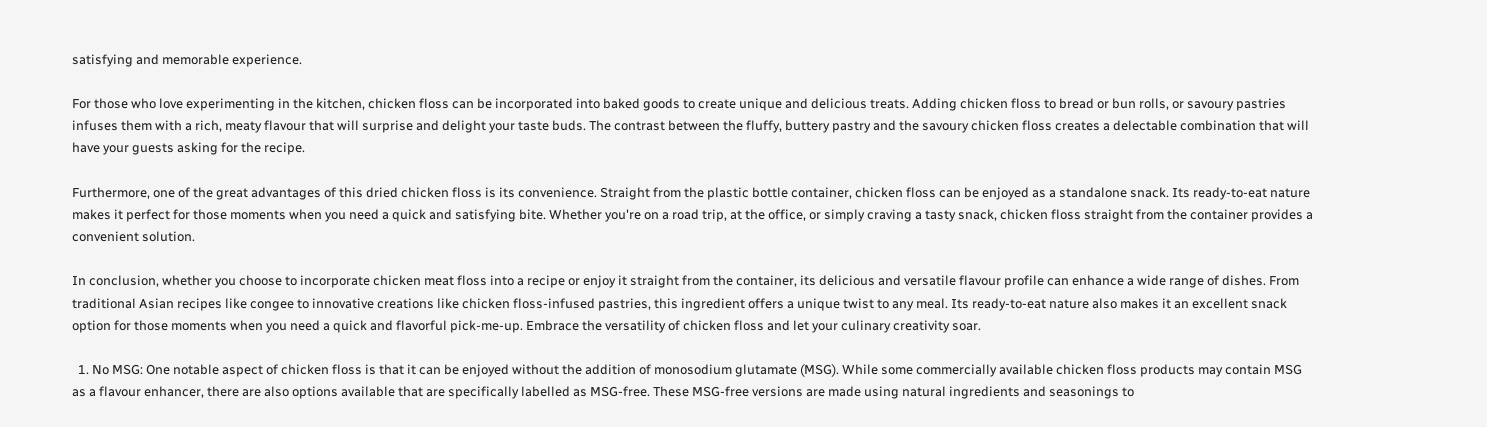satisfying and memorable experience.

For those who love experimenting in the kitchen, chicken floss can be incorporated into baked goods to create unique and delicious treats. Adding chicken floss to bread or bun rolls, or savoury pastries infuses them with a rich, meaty flavour that will surprise and delight your taste buds. The contrast between the fluffy, buttery pastry and the savoury chicken floss creates a delectable combination that will have your guests asking for the recipe.

Furthermore, one of the great advantages of this dried chicken floss is its convenience. Straight from the plastic bottle container, chicken floss can be enjoyed as a standalone snack. Its ready-to-eat nature makes it perfect for those moments when you need a quick and satisfying bite. Whether you're on a road trip, at the office, or simply craving a tasty snack, chicken floss straight from the container provides a convenient solution.

In conclusion, whether you choose to incorporate chicken meat floss into a recipe or enjoy it straight from the container, its delicious and versatile flavour profile can enhance a wide range of dishes. From traditional Asian recipes like congee to innovative creations like chicken floss-infused pastries, this ingredient offers a unique twist to any meal. Its ready-to-eat nature also makes it an excellent snack option for those moments when you need a quick and flavorful pick-me-up. Embrace the versatility of chicken floss and let your culinary creativity soar.

  1. No MSG: One notable aspect of chicken floss is that it can be enjoyed without the addition of monosodium glutamate (MSG). While some commercially available chicken floss products may contain MSG as a flavour enhancer, there are also options available that are specifically labelled as MSG-free. These MSG-free versions are made using natural ingredients and seasonings to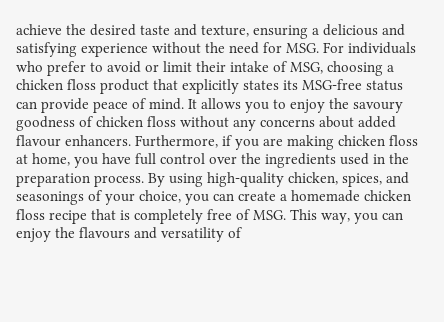achieve the desired taste and texture, ensuring a delicious and satisfying experience without the need for MSG. For individuals who prefer to avoid or limit their intake of MSG, choosing a chicken floss product that explicitly states its MSG-free status can provide peace of mind. It allows you to enjoy the savoury goodness of chicken floss without any concerns about added flavour enhancers. Furthermore, if you are making chicken floss at home, you have full control over the ingredients used in the preparation process. By using high-quality chicken, spices, and seasonings of your choice, you can create a homemade chicken floss recipe that is completely free of MSG. This way, you can enjoy the flavours and versatility of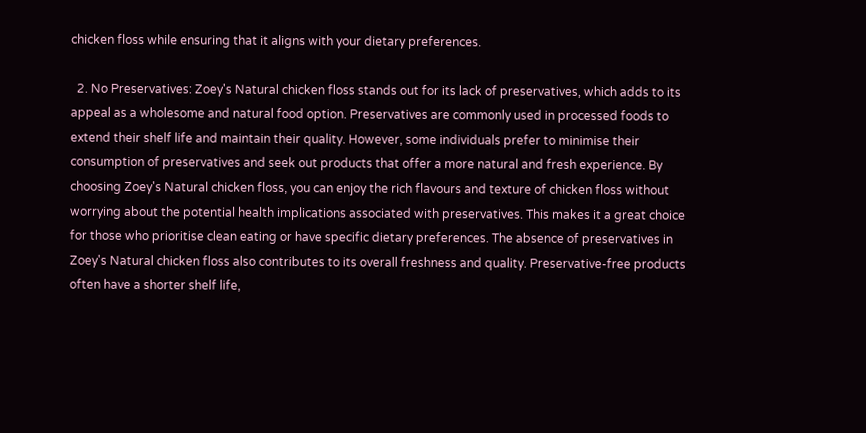chicken floss while ensuring that it aligns with your dietary preferences.

  2. No Preservatives: Zoey's Natural chicken floss stands out for its lack of preservatives, which adds to its appeal as a wholesome and natural food option. Preservatives are commonly used in processed foods to extend their shelf life and maintain their quality. However, some individuals prefer to minimise their consumption of preservatives and seek out products that offer a more natural and fresh experience. By choosing Zoey's Natural chicken floss, you can enjoy the rich flavours and texture of chicken floss without worrying about the potential health implications associated with preservatives. This makes it a great choice for those who prioritise clean eating or have specific dietary preferences. The absence of preservatives in Zoey's Natural chicken floss also contributes to its overall freshness and quality. Preservative-free products often have a shorter shelf life,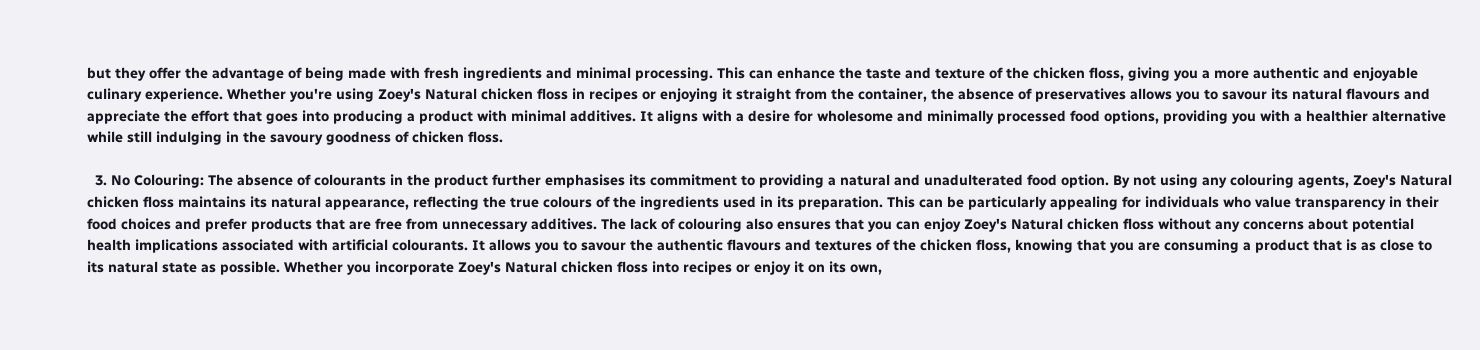but they offer the advantage of being made with fresh ingredients and minimal processing. This can enhance the taste and texture of the chicken floss, giving you a more authentic and enjoyable culinary experience. Whether you're using Zoey's Natural chicken floss in recipes or enjoying it straight from the container, the absence of preservatives allows you to savour its natural flavours and appreciate the effort that goes into producing a product with minimal additives. It aligns with a desire for wholesome and minimally processed food options, providing you with a healthier alternative while still indulging in the savoury goodness of chicken floss.

  3. No Colouring: The absence of colourants in the product further emphasises its commitment to providing a natural and unadulterated food option. By not using any colouring agents, Zoey's Natural chicken floss maintains its natural appearance, reflecting the true colours of the ingredients used in its preparation. This can be particularly appealing for individuals who value transparency in their food choices and prefer products that are free from unnecessary additives. The lack of colouring also ensures that you can enjoy Zoey's Natural chicken floss without any concerns about potential health implications associated with artificial colourants. It allows you to savour the authentic flavours and textures of the chicken floss, knowing that you are consuming a product that is as close to its natural state as possible. Whether you incorporate Zoey's Natural chicken floss into recipes or enjoy it on its own,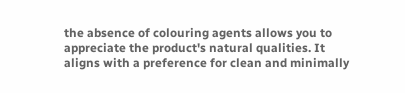the absence of colouring agents allows you to appreciate the product's natural qualities. It aligns with a preference for clean and minimally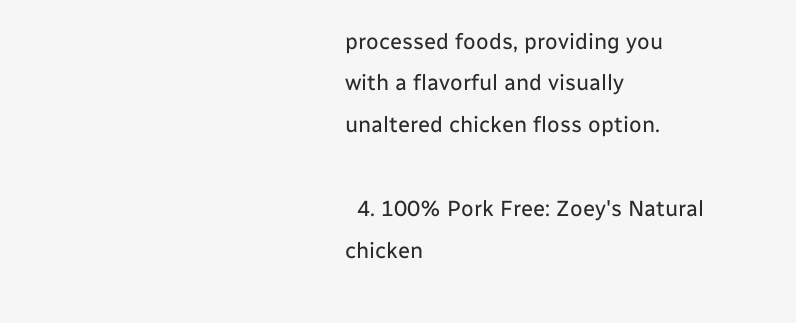processed foods, providing you with a flavorful and visually unaltered chicken floss option.

  4. 100% Pork Free: Zoey's Natural chicken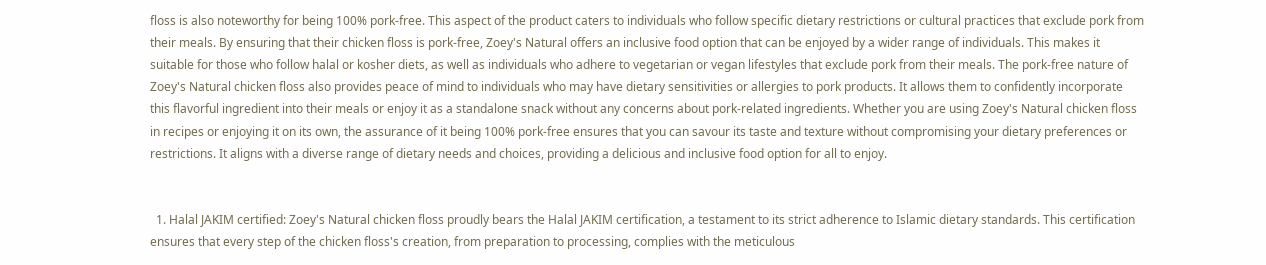floss is also noteworthy for being 100% pork-free. This aspect of the product caters to individuals who follow specific dietary restrictions or cultural practices that exclude pork from their meals. By ensuring that their chicken floss is pork-free, Zoey's Natural offers an inclusive food option that can be enjoyed by a wider range of individuals. This makes it suitable for those who follow halal or kosher diets, as well as individuals who adhere to vegetarian or vegan lifestyles that exclude pork from their meals. The pork-free nature of Zoey's Natural chicken floss also provides peace of mind to individuals who may have dietary sensitivities or allergies to pork products. It allows them to confidently incorporate this flavorful ingredient into their meals or enjoy it as a standalone snack without any concerns about pork-related ingredients. Whether you are using Zoey's Natural chicken floss in recipes or enjoying it on its own, the assurance of it being 100% pork-free ensures that you can savour its taste and texture without compromising your dietary preferences or restrictions. It aligns with a diverse range of dietary needs and choices, providing a delicious and inclusive food option for all to enjoy.


  1. Halal JAKIM certified: Zoey's Natural chicken floss proudly bears the Halal JAKIM certification, a testament to its strict adherence to Islamic dietary standards. This certification ensures that every step of the chicken floss's creation, from preparation to processing, complies with the meticulous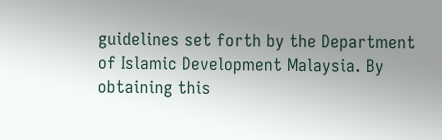guidelines set forth by the Department of Islamic Development Malaysia. By obtaining this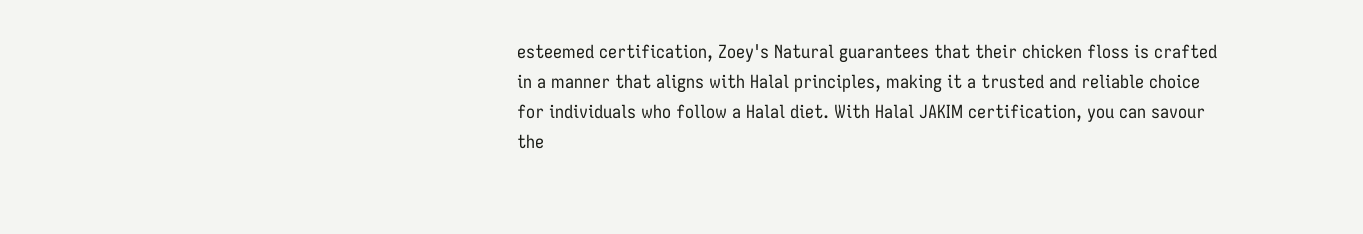esteemed certification, Zoey's Natural guarantees that their chicken floss is crafted in a manner that aligns with Halal principles, making it a trusted and reliable choice for individuals who follow a Halal diet. With Halal JAKIM certification, you can savour the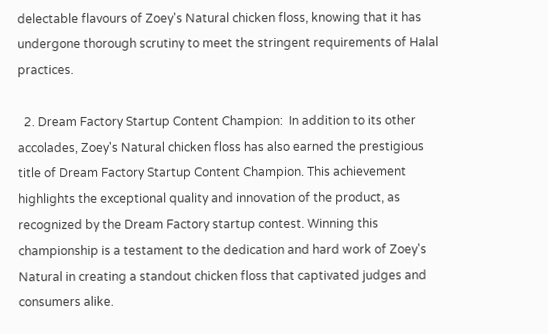delectable flavours of Zoey's Natural chicken floss, knowing that it has undergone thorough scrutiny to meet the stringent requirements of Halal practices.

  2. Dream Factory Startup Content Champion:  In addition to its other accolades, Zoey's Natural chicken floss has also earned the prestigious title of Dream Factory Startup Content Champion. This achievement highlights the exceptional quality and innovation of the product, as recognized by the Dream Factory startup contest. Winning this championship is a testament to the dedication and hard work of Zoey's Natural in creating a standout chicken floss that captivated judges and consumers alike.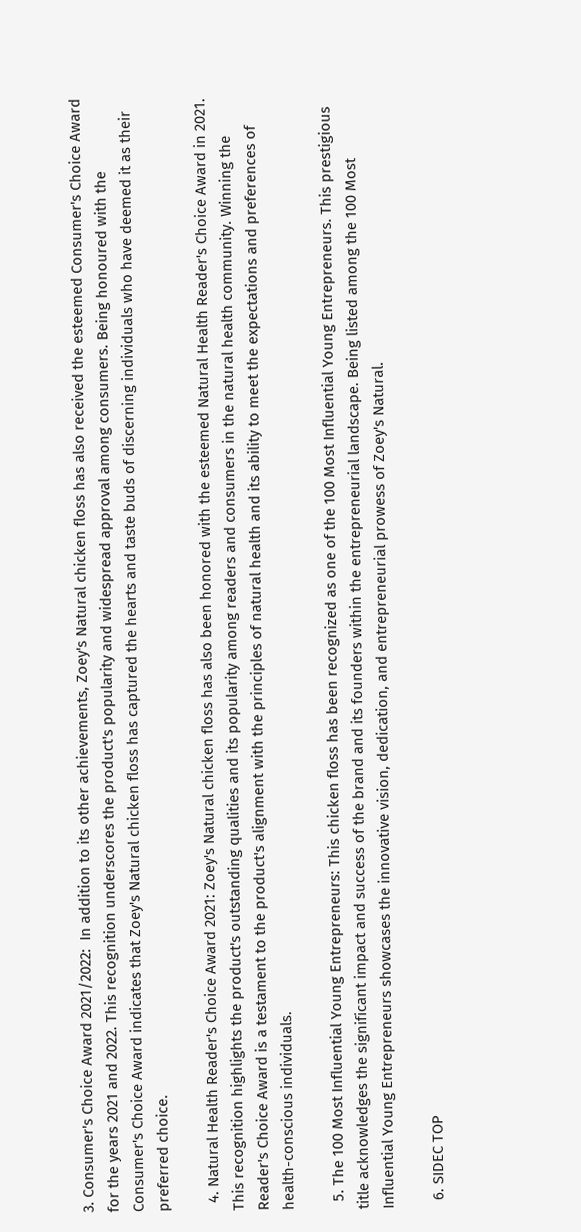3. Consumer's Choice Award 2021/2022:  In addition to its other achievements, Zoey's Natural chicken floss has also received the esteemed Consumer's Choice Award for the years 2021 and 2022. This recognition underscores the product's popularity and widespread approval among consumers. Being honoured with the Consumer's Choice Award indicates that Zoey's Natural chicken floss has captured the hearts and taste buds of discerning individuals who have deemed it as their preferred choice.

  4. Natural Health Reader's Choice Award 2021: Zoey's Natural chicken floss has also been honored with the esteemed Natural Health Reader's Choice Award in 2021. This recognition highlights the product's outstanding qualities and its popularity among readers and consumers in the natural health community. Winning the Reader's Choice Award is a testament to the product's alignment with the principles of natural health and its ability to meet the expectations and preferences of health-conscious individuals.

  5. The 100 Most Influential Young Entrepreneurs: This chicken floss has been recognized as one of the 100 Most Influential Young Entrepreneurs. This prestigious title acknowledges the significant impact and success of the brand and its founders within the entrepreneurial landscape. Being listed among the 100 Most Influential Young Entrepreneurs showcases the innovative vision, dedication, and entrepreneurial prowess of Zoey's Natural.

  6. SIDEC TOP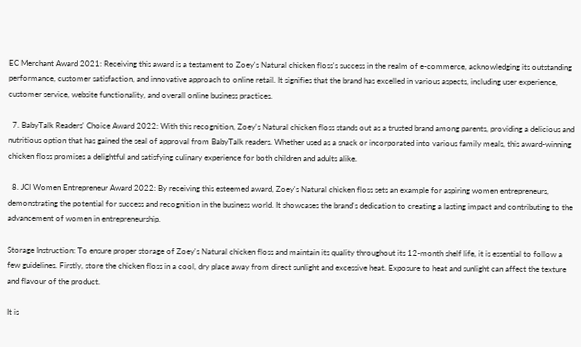EC Merchant Award 2021: Receiving this award is a testament to Zoey's Natural chicken floss's success in the realm of e-commerce, acknowledging its outstanding performance, customer satisfaction, and innovative approach to online retail. It signifies that the brand has excelled in various aspects, including user experience, customer service, website functionality, and overall online business practices.

  7. BabyTalk Readers' Choice Award 2022: With this recognition, Zoey's Natural chicken floss stands out as a trusted brand among parents, providing a delicious and nutritious option that has gained the seal of approval from BabyTalk readers. Whether used as a snack or incorporated into various family meals, this award-winning chicken floss promises a delightful and satisfying culinary experience for both children and adults alike.

  8. JCI Women Entrepreneur Award 2022: By receiving this esteemed award, Zoey's Natural chicken floss sets an example for aspiring women entrepreneurs, demonstrating the potential for success and recognition in the business world. It showcases the brand's dedication to creating a lasting impact and contributing to the advancement of women in entrepreneurship.

Storage Instruction: To ensure proper storage of Zoey's Natural chicken floss and maintain its quality throughout its 12-month shelf life, it is essential to follow a few guidelines. Firstly, store the chicken floss in a cool, dry place away from direct sunlight and excessive heat. Exposure to heat and sunlight can affect the texture and flavour of the product.

It is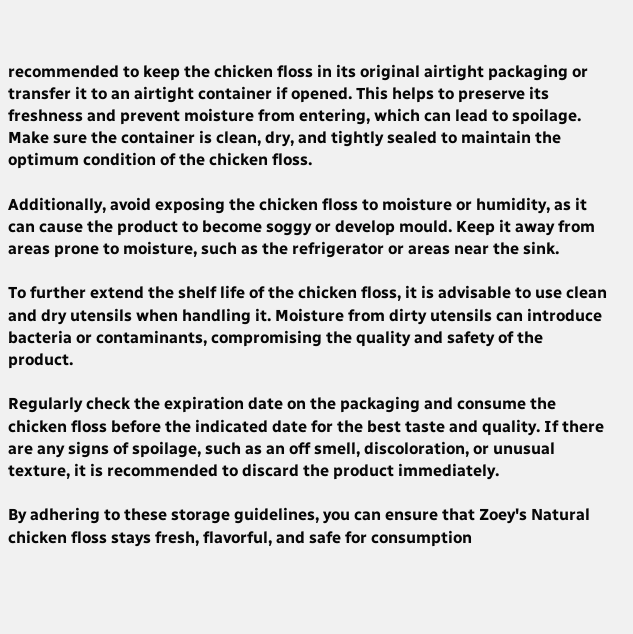recommended to keep the chicken floss in its original airtight packaging or transfer it to an airtight container if opened. This helps to preserve its freshness and prevent moisture from entering, which can lead to spoilage. Make sure the container is clean, dry, and tightly sealed to maintain the optimum condition of the chicken floss.

Additionally, avoid exposing the chicken floss to moisture or humidity, as it can cause the product to become soggy or develop mould. Keep it away from areas prone to moisture, such as the refrigerator or areas near the sink.

To further extend the shelf life of the chicken floss, it is advisable to use clean and dry utensils when handling it. Moisture from dirty utensils can introduce bacteria or contaminants, compromising the quality and safety of the product.

Regularly check the expiration date on the packaging and consume the chicken floss before the indicated date for the best taste and quality. If there are any signs of spoilage, such as an off smell, discoloration, or unusual texture, it is recommended to discard the product immediately.

By adhering to these storage guidelines, you can ensure that Zoey's Natural chicken floss stays fresh, flavorful, and safe for consumption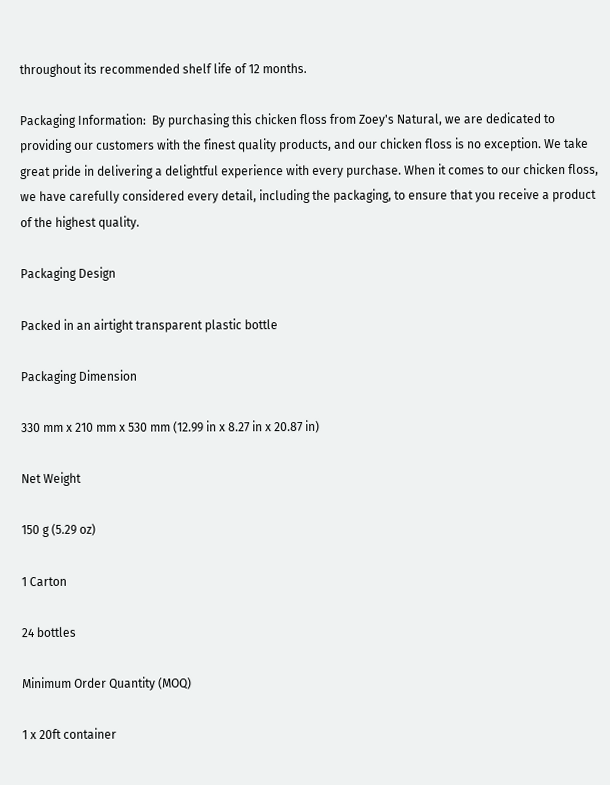throughout its recommended shelf life of 12 months.

Packaging Information:  By purchasing this chicken floss from Zoey's Natural, we are dedicated to providing our customers with the finest quality products, and our chicken floss is no exception. We take great pride in delivering a delightful experience with every purchase. When it comes to our chicken floss, we have carefully considered every detail, including the packaging, to ensure that you receive a product of the highest quality.

Packaging Design

Packed in an airtight transparent plastic bottle

Packaging Dimension

330 mm x 210 mm x 530 mm (12.99 in x 8.27 in x 20.87 in)

Net Weight

150 g (5.29 oz)

1 Carton

24 bottles

Minimum Order Quantity (MOQ)

1 x 20ft container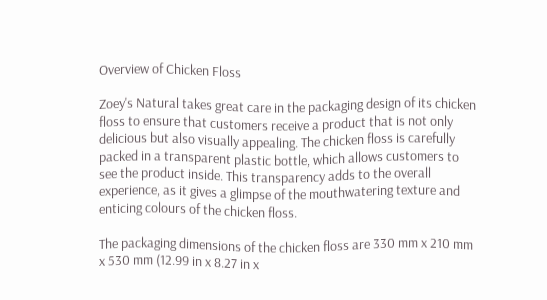Overview of Chicken Floss

Zoey's Natural takes great care in the packaging design of its chicken floss to ensure that customers receive a product that is not only delicious but also visually appealing. The chicken floss is carefully packed in a transparent plastic bottle, which allows customers to see the product inside. This transparency adds to the overall experience, as it gives a glimpse of the mouthwatering texture and enticing colours of the chicken floss.

The packaging dimensions of the chicken floss are 330 mm x 210 mm x 530 mm (12.99 in x 8.27 in x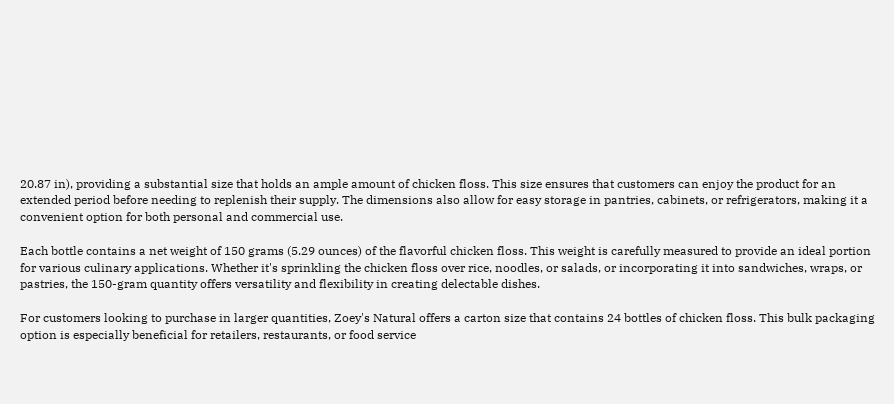20.87 in), providing a substantial size that holds an ample amount of chicken floss. This size ensures that customers can enjoy the product for an extended period before needing to replenish their supply. The dimensions also allow for easy storage in pantries, cabinets, or refrigerators, making it a convenient option for both personal and commercial use.

Each bottle contains a net weight of 150 grams (5.29 ounces) of the flavorful chicken floss. This weight is carefully measured to provide an ideal portion for various culinary applications. Whether it's sprinkling the chicken floss over rice, noodles, or salads, or incorporating it into sandwiches, wraps, or pastries, the 150-gram quantity offers versatility and flexibility in creating delectable dishes.

For customers looking to purchase in larger quantities, Zoey's Natural offers a carton size that contains 24 bottles of chicken floss. This bulk packaging option is especially beneficial for retailers, restaurants, or food service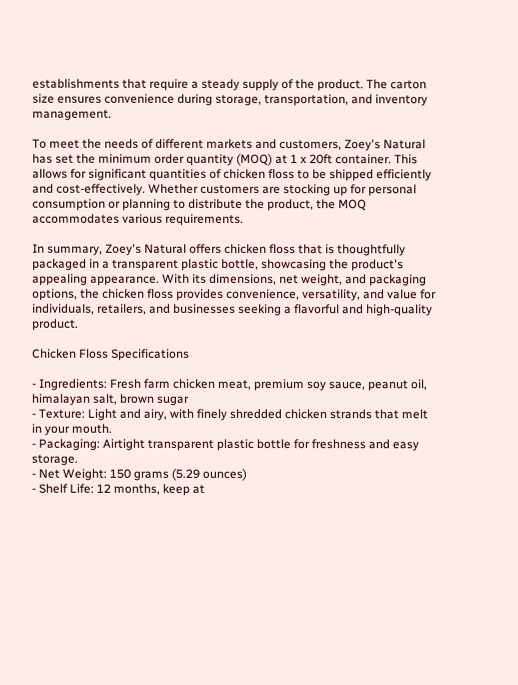establishments that require a steady supply of the product. The carton size ensures convenience during storage, transportation, and inventory management.

To meet the needs of different markets and customers, Zoey's Natural has set the minimum order quantity (MOQ) at 1 x 20ft container. This allows for significant quantities of chicken floss to be shipped efficiently and cost-effectively. Whether customers are stocking up for personal consumption or planning to distribute the product, the MOQ accommodates various requirements.

In summary, Zoey's Natural offers chicken floss that is thoughtfully packaged in a transparent plastic bottle, showcasing the product's appealing appearance. With its dimensions, net weight, and packaging options, the chicken floss provides convenience, versatility, and value for individuals, retailers, and businesses seeking a flavorful and high-quality product.

Chicken Floss Specifications

- Ingredients: Fresh farm chicken meat, premium soy sauce, peanut oil, himalayan salt, brown sugar
- Texture: Light and airy, with finely shredded chicken strands that melt in your mouth.
- Packaging: Airtight transparent plastic bottle for freshness and easy storage.
- Net Weight: 150 grams (5.29 ounces)
- Shelf Life: 12 months, keep at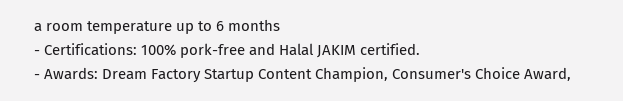a room temperature up to 6 months
- Certifications: 100% pork-free and Halal JAKIM certified.
- Awards: Dream Factory Startup Content Champion, Consumer's Choice Award,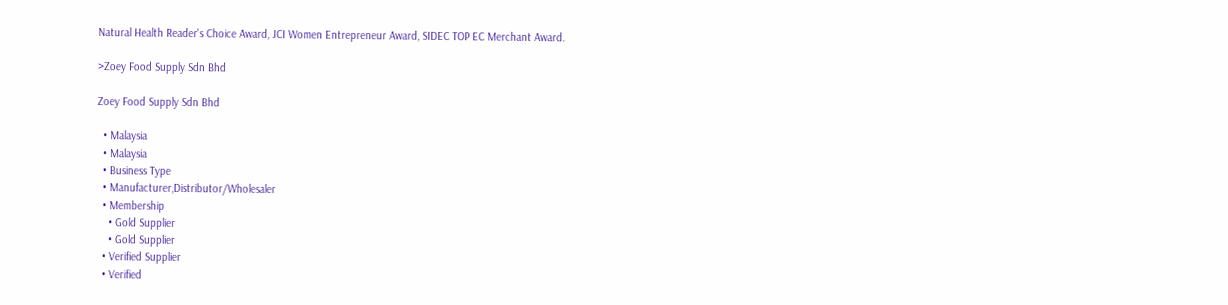Natural Health Reader's Choice Award, JCI Women Entrepreneur Award, SIDEC TOP EC Merchant Award.

>Zoey Food Supply Sdn Bhd

Zoey Food Supply Sdn Bhd

  • Malaysia
  • Malaysia
  • Business Type
  • Manufacturer,Distributor/Wholesaler
  • Membership
    • Gold Supplier
    • Gold Supplier
  • Verified Supplier
  • Verified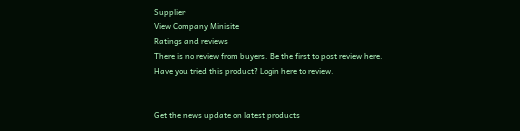Supplier
View Company Minisite
Ratings and reviews
There is no review from buyers. Be the first to post review here.
Have you tried this product? Login here to review.


Get the news update on latest products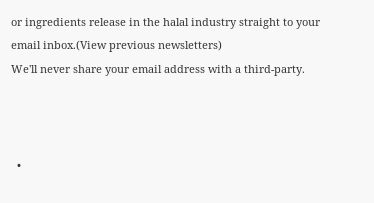or ingredients release in the halal industry straight to your email inbox.(View previous newsletters)
We'll never share your email address with a third-party.



  •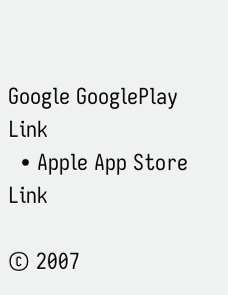Google GooglePlay Link
  • Apple App Store Link

© 2007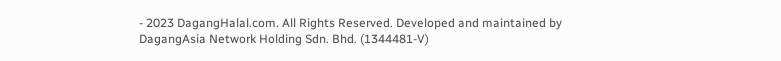- 2023 DagangHalal.com. All Rights Reserved. Developed and maintained by DagangAsia Network Holding Sdn. Bhd. (1344481-V)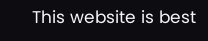This website is best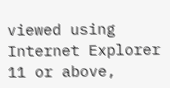viewed using Internet Explorer 11 or above,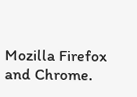Mozilla Firefox and Chrome.